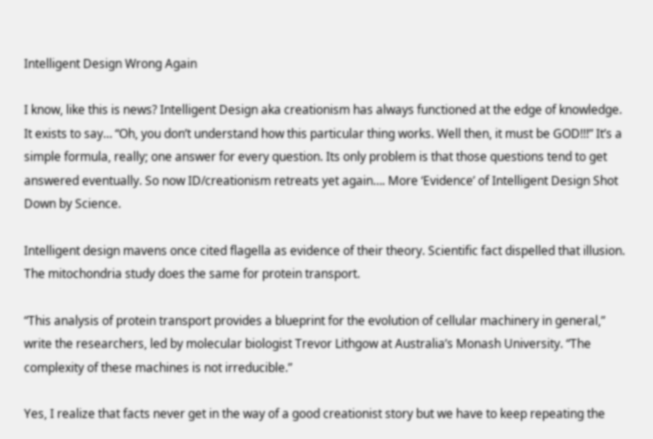Intelligent Design Wrong Again

I know, like this is news? Intelligent Design aka creationism has always functioned at the edge of knowledge. It exists to say… “Oh, you don’t understand how this particular thing works. Well then, it must be GOD!!!” It’s a simple formula, really; one answer for every question. Its only problem is that those questions tend to get answered eventually. So now ID/creationism retreats yet again…. More ‘Evidence’ of Intelligent Design Shot Down by Science.

Intelligent design mavens once cited flagella as evidence of their theory. Scientific fact dispelled that illusion. The mitochondria study does the same for protein transport.

“This analysis of protein transport provides a blueprint for the evolution of cellular machinery in general,” write the researchers, led by molecular biologist Trevor Lithgow at Australia’s Monash University. “The complexity of these machines is not irreducible.”

Yes, I realize that facts never get in the way of a good creationist story but we have to keep repeating the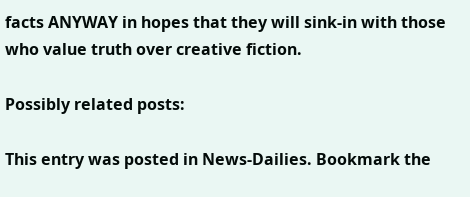facts ANYWAY in hopes that they will sink-in with those who value truth over creative fiction.

Possibly related posts:

This entry was posted in News-Dailies. Bookmark the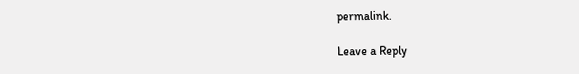permalink.

Leave a Reply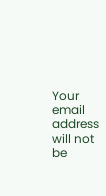Your email address will not be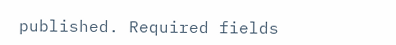published. Required fields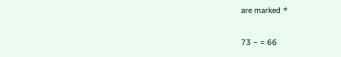are marked *

73 − = 66